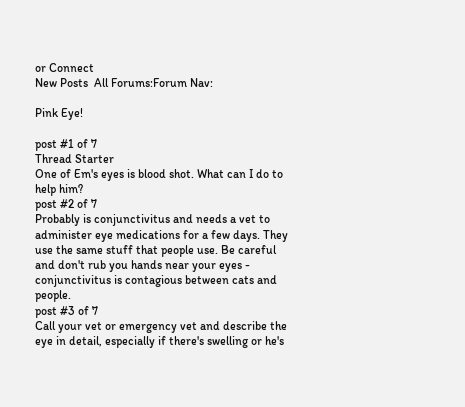or Connect
New Posts  All Forums:Forum Nav:

Pink Eye!

post #1 of 7
Thread Starter
One of Em's eyes is blood shot. What can I do to help him?
post #2 of 7
Probably is conjunctivitus and needs a vet to administer eye medications for a few days. They use the same stuff that people use. Be careful and don't rub you hands near your eyes - conjunctivitus is contagious between cats and people.
post #3 of 7
Call your vet or emergency vet and describe the eye in detail, especially if there's swelling or he's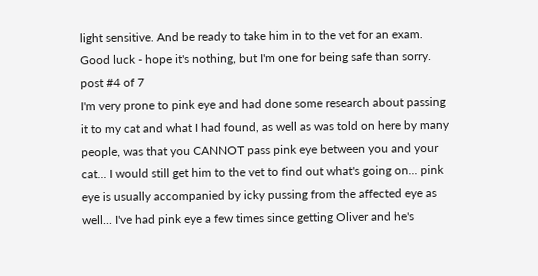light sensitive. And be ready to take him in to the vet for an exam. Good luck - hope it's nothing, but I'm one for being safe than sorry.
post #4 of 7
I'm very prone to pink eye and had done some research about passing it to my cat and what I had found, as well as was told on here by many people, was that you CANNOT pass pink eye between you and your cat... I would still get him to the vet to find out what's going on... pink eye is usually accompanied by icky pussing from the affected eye as well... I've had pink eye a few times since getting Oliver and he's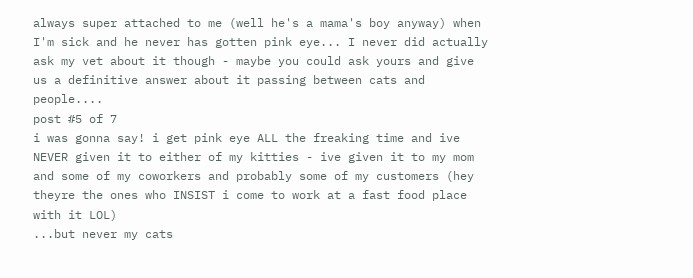always super attached to me (well he's a mama's boy anyway) when I'm sick and he never has gotten pink eye... I never did actually ask my vet about it though - maybe you could ask yours and give us a definitive answer about it passing between cats and people....
post #5 of 7
i was gonna say! i get pink eye ALL the freaking time and ive NEVER given it to either of my kitties - ive given it to my mom and some of my coworkers and probably some of my customers (hey theyre the ones who INSIST i come to work at a fast food place with it LOL)
...but never my cats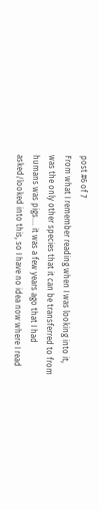post #6 of 7
From what I remember reading when I was looking into it, was the only other species that it can be transferred to from humans was pigs.... it was a few years ago that I had asked/looked into this, so I have no idea now where I read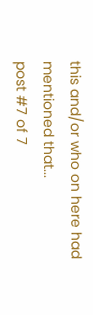this and/or who on here had mentioned that...
post #7 of 7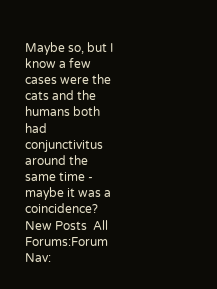Maybe so, but I know a few cases were the cats and the humans both had conjunctivitus around the same time - maybe it was a coincidence?
New Posts  All Forums:Forum Nav: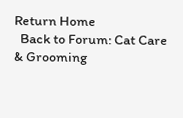Return Home
  Back to Forum: Cat Care & Grooming